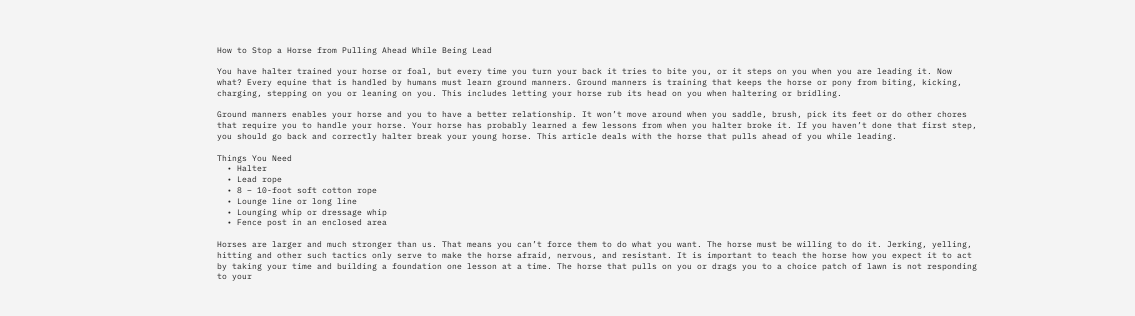How to Stop a Horse from Pulling Ahead While Being Lead

You have halter trained your horse or foal, but every time you turn your back it tries to bite you, or it steps on you when you are leading it. Now what? Every equine that is handled by humans must learn ground manners. Ground manners is training that keeps the horse or pony from biting, kicking, charging, stepping on you or leaning on you. This includes letting your horse rub its head on you when haltering or bridling.

Ground manners enables your horse and you to have a better relationship. It won’t move around when you saddle, brush, pick its feet or do other chores that require you to handle your horse. Your horse has probably learned a few lessons from when you halter broke it. If you haven’t done that first step, you should go back and correctly halter break your young horse. This article deals with the horse that pulls ahead of you while leading.

Things You Need
  • Halter
  • Lead rope
  • 8 – 10-foot soft cotton rope
  • Lounge line or long line
  • Lounging whip or dressage whip
  • Fence post in an enclosed area

Horses are larger and much stronger than us. That means you can’t force them to do what you want. The horse must be willing to do it. Jerking, yelling, hitting and other such tactics only serve to make the horse afraid, nervous, and resistant. It is important to teach the horse how you expect it to act by taking your time and building a foundation one lesson at a time. The horse that pulls on you or drags you to a choice patch of lawn is not responding to your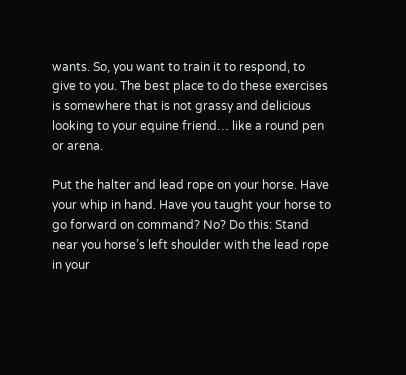wants. So, you want to train it to respond, to give to you. The best place to do these exercises is somewhere that is not grassy and delicious looking to your equine friend… like a round pen or arena.

Put the halter and lead rope on your horse. Have your whip in hand. Have you taught your horse to go forward on command? No? Do this: Stand near you horse’s left shoulder with the lead rope in your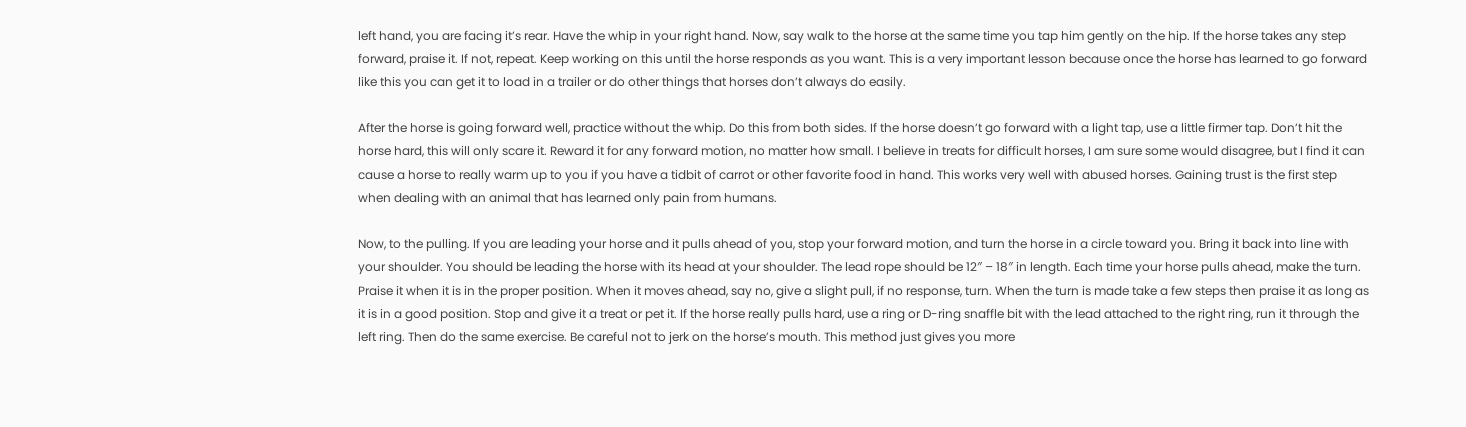left hand, you are facing it’s rear. Have the whip in your right hand. Now, say walk to the horse at the same time you tap him gently on the hip. If the horse takes any step forward, praise it. If not, repeat. Keep working on this until the horse responds as you want. This is a very important lesson because once the horse has learned to go forward like this you can get it to load in a trailer or do other things that horses don’t always do easily.

After the horse is going forward well, practice without the whip. Do this from both sides. If the horse doesn’t go forward with a light tap, use a little firmer tap. Don’t hit the horse hard, this will only scare it. Reward it for any forward motion, no matter how small. I believe in treats for difficult horses, I am sure some would disagree, but I find it can cause a horse to really warm up to you if you have a tidbit of carrot or other favorite food in hand. This works very well with abused horses. Gaining trust is the first step when dealing with an animal that has learned only pain from humans.

Now, to the pulling. If you are leading your horse and it pulls ahead of you, stop your forward motion, and turn the horse in a circle toward you. Bring it back into line with your shoulder. You should be leading the horse with its head at your shoulder. The lead rope should be 12″ – 18″ in length. Each time your horse pulls ahead, make the turn. Praise it when it is in the proper position. When it moves ahead, say no, give a slight pull, if no response, turn. When the turn is made take a few steps then praise it as long as it is in a good position. Stop and give it a treat or pet it. If the horse really pulls hard, use a ring or D-ring snaffle bit with the lead attached to the right ring, run it through the left ring. Then do the same exercise. Be careful not to jerk on the horse’s mouth. This method just gives you more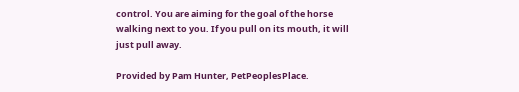control. You are aiming for the goal of the horse walking next to you. If you pull on its mouth, it will just pull away.

Provided by Pam Hunter, PetPeoplesPlace.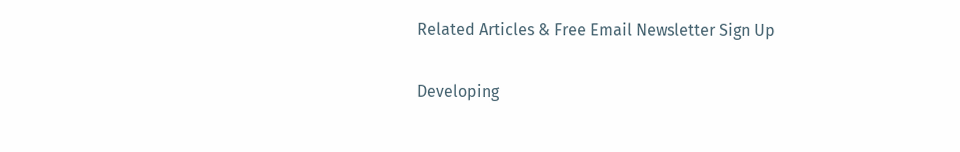Related Articles & Free Email Newsletter Sign Up

Developing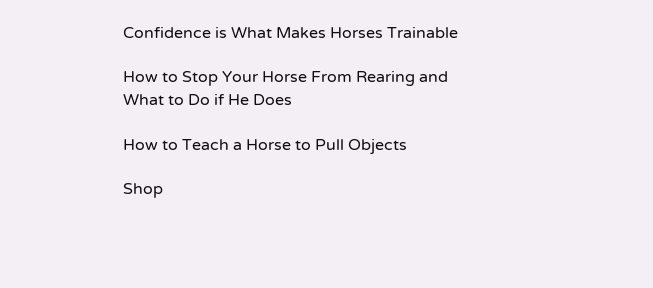Confidence is What Makes Horses Trainable

How to Stop Your Horse From Rearing and What to Do if He Does

How to Teach a Horse to Pull Objects

Shop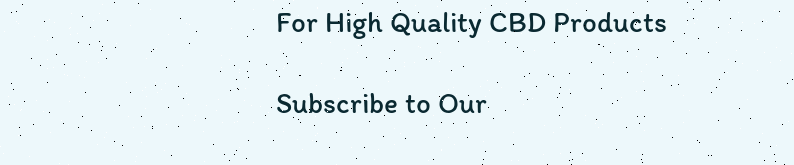For High Quality CBD Products

Subscribe to Our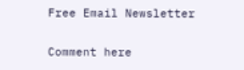Free Email Newsletter

Comment here